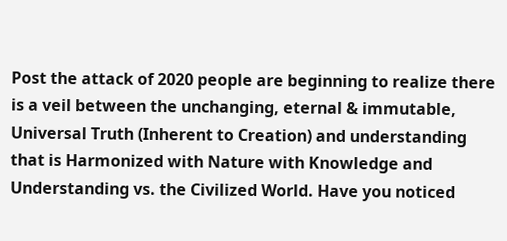Post the attack of 2020 people are beginning to realize there is a veil between the unchanging, eternal & immutable, Universal Truth (Inherent to Creation) and understanding that is Harmonized with Nature with Knowledge and Understanding vs. the Civilized World. Have you noticed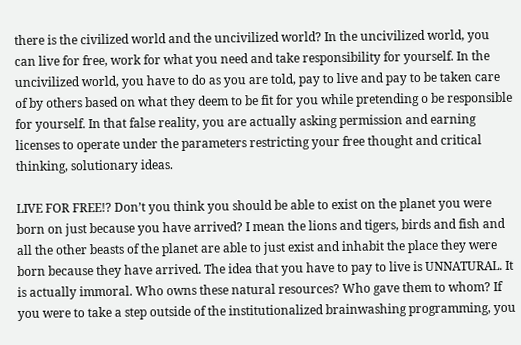there is the civilized world and the uncivilized world? In the uncivilized world, you can live for free, work for what you need and take responsibility for yourself. In the uncivilized world, you have to do as you are told, pay to live and pay to be taken care of by others based on what they deem to be fit for you while pretending o be responsible for yourself. In that false reality, you are actually asking permission and earning licenses to operate under the parameters restricting your free thought and critical thinking, solutionary ideas.

LIVE FOR FREE!? Don’t you think you should be able to exist on the planet you were born on just because you have arrived? I mean the lions and tigers, birds and fish and all the other beasts of the planet are able to just exist and inhabit the place they were born because they have arrived. The idea that you have to pay to live is UNNATURAL. It is actually immoral. Who owns these natural resources? Who gave them to whom? If you were to take a step outside of the institutionalized brainwashing programming, you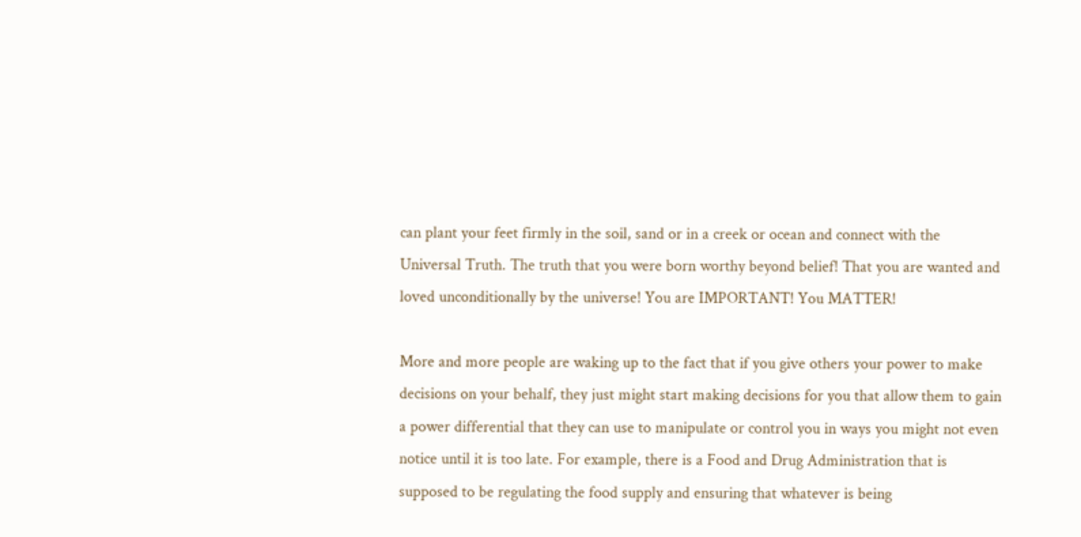can plant your feet firmly in the soil, sand or in a creek or ocean and connect with the Universal Truth. The truth that you were born worthy beyond belief! That you are wanted and loved unconditionally by the universe! You are IMPORTANT! You MATTER!

More and more people are waking up to the fact that if you give others your power to make decisions on your behalf, they just might start making decisions for you that allow them to gain a power differential that they can use to manipulate or control you in ways you might not even notice until it is too late. For example, there is a Food and Drug Administration that is supposed to be regulating the food supply and ensuring that whatever is being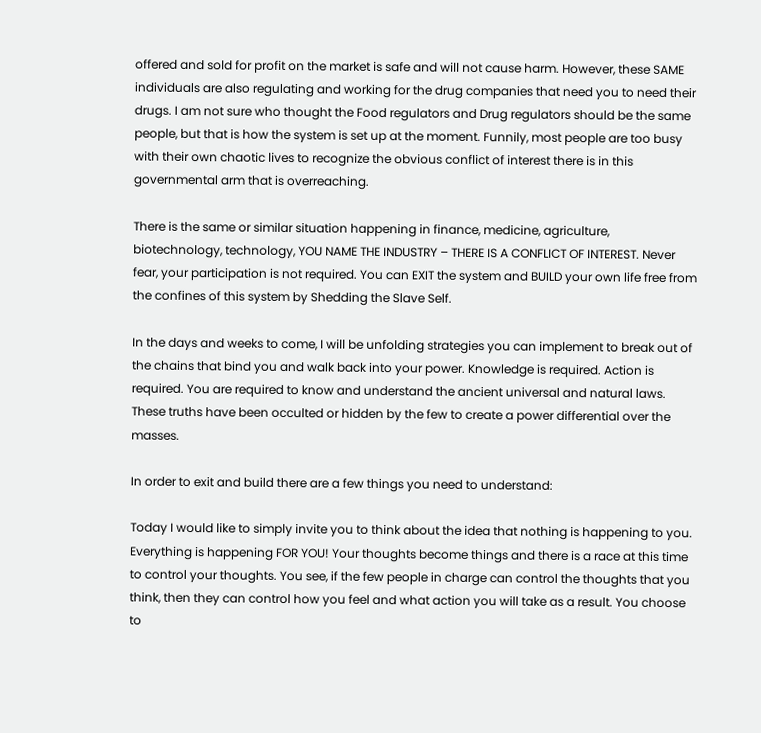offered and sold for profit on the market is safe and will not cause harm. However, these SAME individuals are also regulating and working for the drug companies that need you to need their drugs. I am not sure who thought the Food regulators and Drug regulators should be the same people, but that is how the system is set up at the moment. Funnily, most people are too busy with their own chaotic lives to recognize the obvious conflict of interest there is in this governmental arm that is overreaching.

There is the same or similar situation happening in finance, medicine, agriculture, biotechnology, technology, YOU NAME THE INDUSTRY – THERE IS A CONFLICT OF INTEREST. Never fear, your participation is not required. You can EXIT the system and BUILD your own life free from the confines of this system by Shedding the Slave Self.

In the days and weeks to come, I will be unfolding strategies you can implement to break out of the chains that bind you and walk back into your power. Knowledge is required. Action is required. You are required to know and understand the ancient universal and natural laws. These truths have been occulted or hidden by the few to create a power differential over the masses.

In order to exit and build there are a few things you need to understand:

Today I would like to simply invite you to think about the idea that nothing is happening to you. Everything is happening FOR YOU! Your thoughts become things and there is a race at this time to control your thoughts. You see, if the few people in charge can control the thoughts that you think, then they can control how you feel and what action you will take as a result. You choose to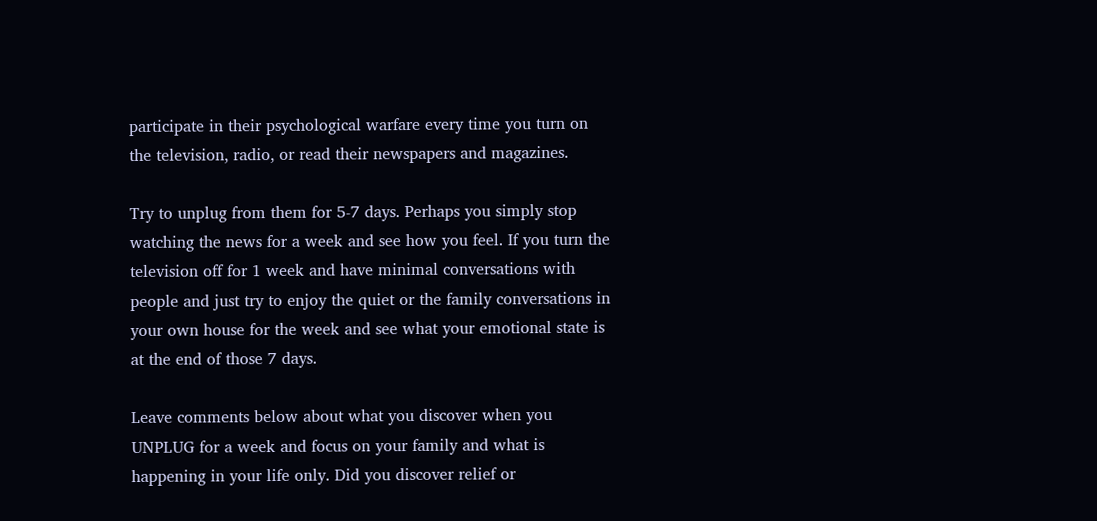participate in their psychological warfare every time you turn on the television, radio, or read their newspapers and magazines.

Try to unplug from them for 5-7 days. Perhaps you simply stop watching the news for a week and see how you feel. If you turn the television off for 1 week and have minimal conversations with people and just try to enjoy the quiet or the family conversations in your own house for the week and see what your emotional state is at the end of those 7 days.

Leave comments below about what you discover when you UNPLUG for a week and focus on your family and what is happening in your life only. Did you discover relief or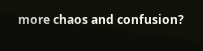more chaos and confusion?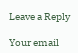Leave a Reply

Your email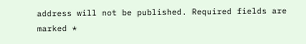address will not be published. Required fields are marked *